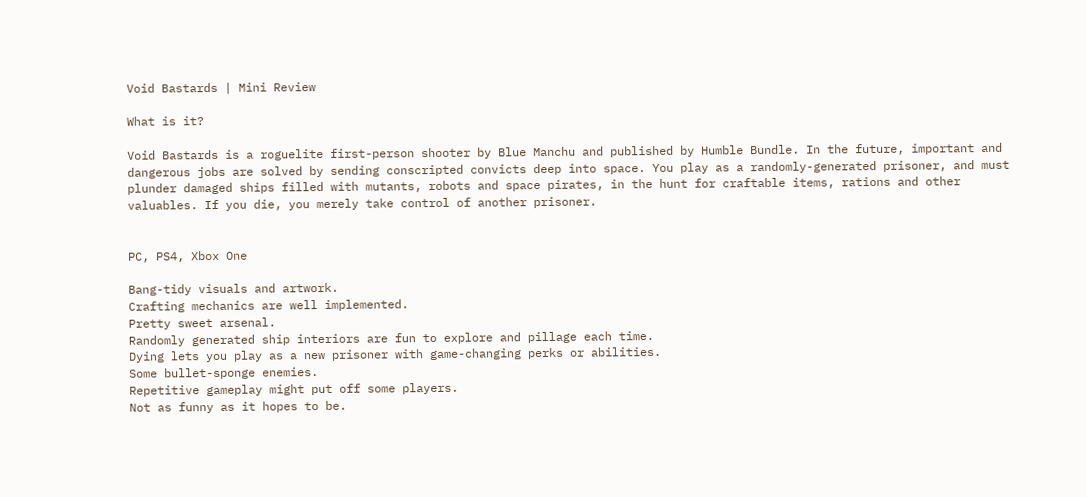Void Bastards | Mini Review

What is it?

Void Bastards is a roguelite first-person shooter by Blue Manchu and published by Humble Bundle. In the future, important and dangerous jobs are solved by sending conscripted convicts deep into space. You play as a randomly-generated prisoner, and must plunder damaged ships filled with mutants, robots and space pirates, in the hunt for craftable items, rations and other valuables. If you die, you merely take control of another prisoner.


PC, PS4, Xbox One

Bang-tidy visuals and artwork.
Crafting mechanics are well implemented.
Pretty sweet arsenal.
Randomly generated ship interiors are fun to explore and pillage each time.
Dying lets you play as a new prisoner with game-changing perks or abilities.
Some bullet-sponge enemies.
Repetitive gameplay might put off some players.
Not as funny as it hopes to be.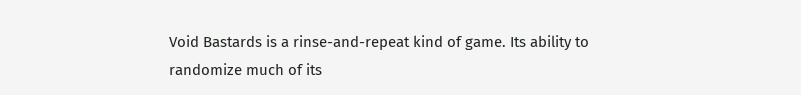Void Bastards is a rinse-and-repeat kind of game. Its ability to randomize much of its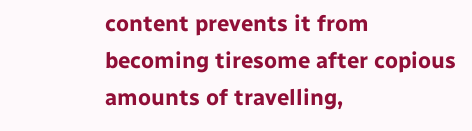content prevents it from becoming tiresome after copious amounts of travelling,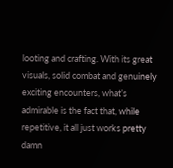looting and crafting. With its great visuals, solid combat and genuinely exciting encounters, what’s admirable is the fact that, while repetitive, it all just works pretty damn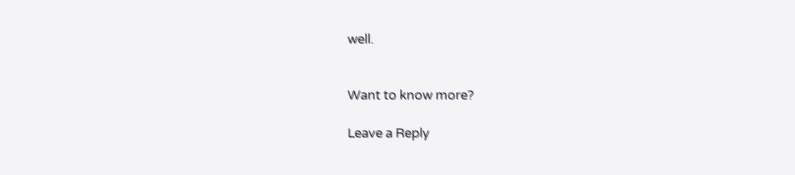well.


Want to know more?

Leave a Reply